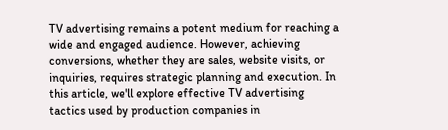TV advertising remains a potent medium for reaching a wide and engaged audience. However, achieving conversions, whether they are sales, website visits, or inquiries, requires strategic planning and execution. In this article, we'll explore effective TV advertising tactics used by production companies in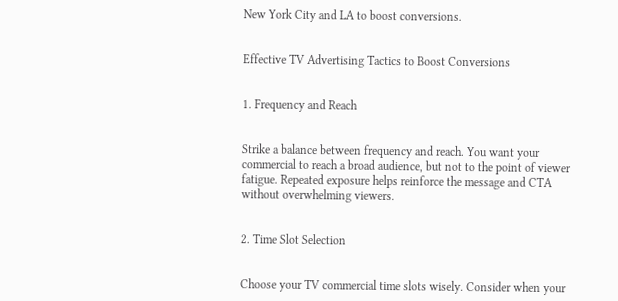New York City and LA to boost conversions.


Effective TV Advertising Tactics to Boost Conversions


1. Frequency and Reach


Strike a balance between frequency and reach. You want your commercial to reach a broad audience, but not to the point of viewer fatigue. Repeated exposure helps reinforce the message and CTA without overwhelming viewers.


2. Time Slot Selection


Choose your TV commercial time slots wisely. Consider when your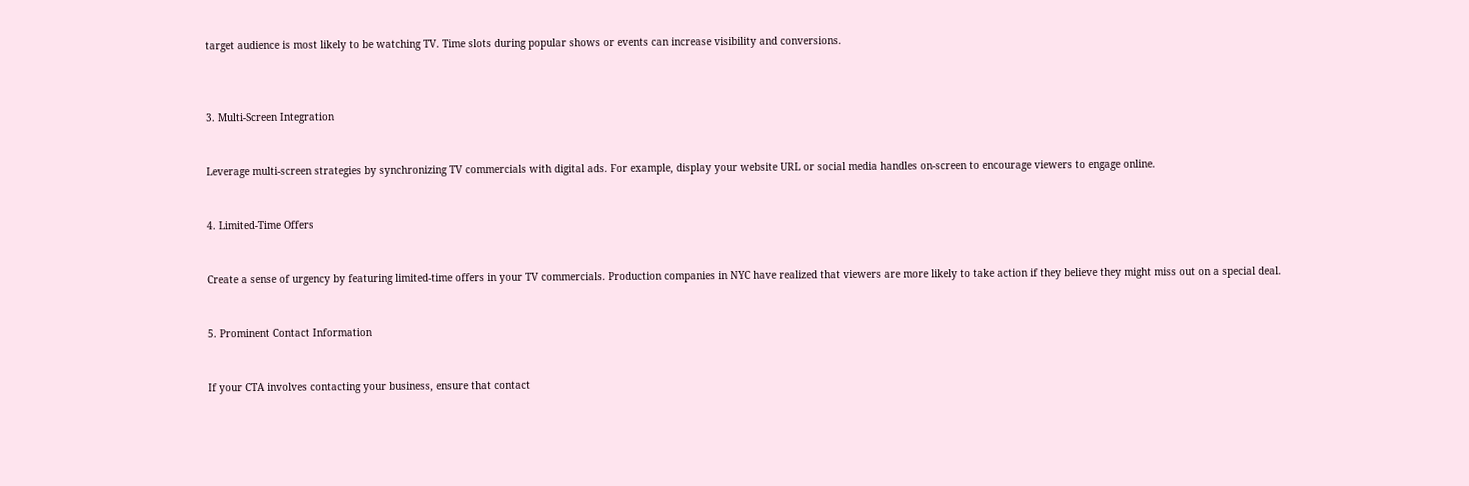target audience is most likely to be watching TV. Time slots during popular shows or events can increase visibility and conversions.



3. Multi-Screen Integration


Leverage multi-screen strategies by synchronizing TV commercials with digital ads. For example, display your website URL or social media handles on-screen to encourage viewers to engage online.


4. Limited-Time Offers


Create a sense of urgency by featuring limited-time offers in your TV commercials. Production companies in NYC have realized that viewers are more likely to take action if they believe they might miss out on a special deal.


5. Prominent Contact Information


If your CTA involves contacting your business, ensure that contact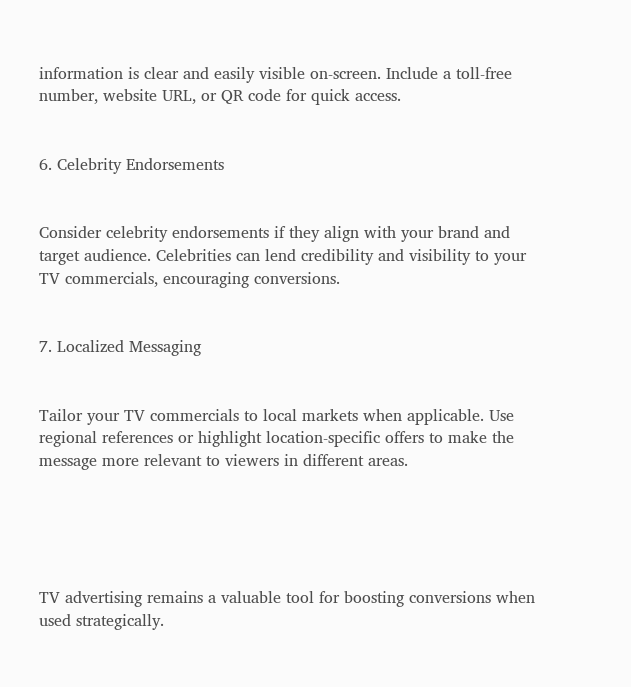information is clear and easily visible on-screen. Include a toll-free number, website URL, or QR code for quick access.


6. Celebrity Endorsements


Consider celebrity endorsements if they align with your brand and target audience. Celebrities can lend credibility and visibility to your TV commercials, encouraging conversions.


7. Localized Messaging


Tailor your TV commercials to local markets when applicable. Use regional references or highlight location-specific offers to make the message more relevant to viewers in different areas.





TV advertising remains a valuable tool for boosting conversions when used strategically.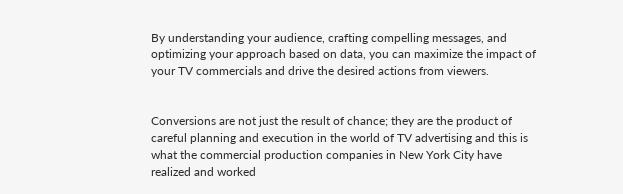By understanding your audience, crafting compelling messages, and optimizing your approach based on data, you can maximize the impact of your TV commercials and drive the desired actions from viewers.


Conversions are not just the result of chance; they are the product of careful planning and execution in the world of TV advertising and this is what the commercial production companies in New York City have realized and worked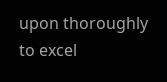upon thoroughly to excel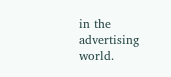in the advertising world.